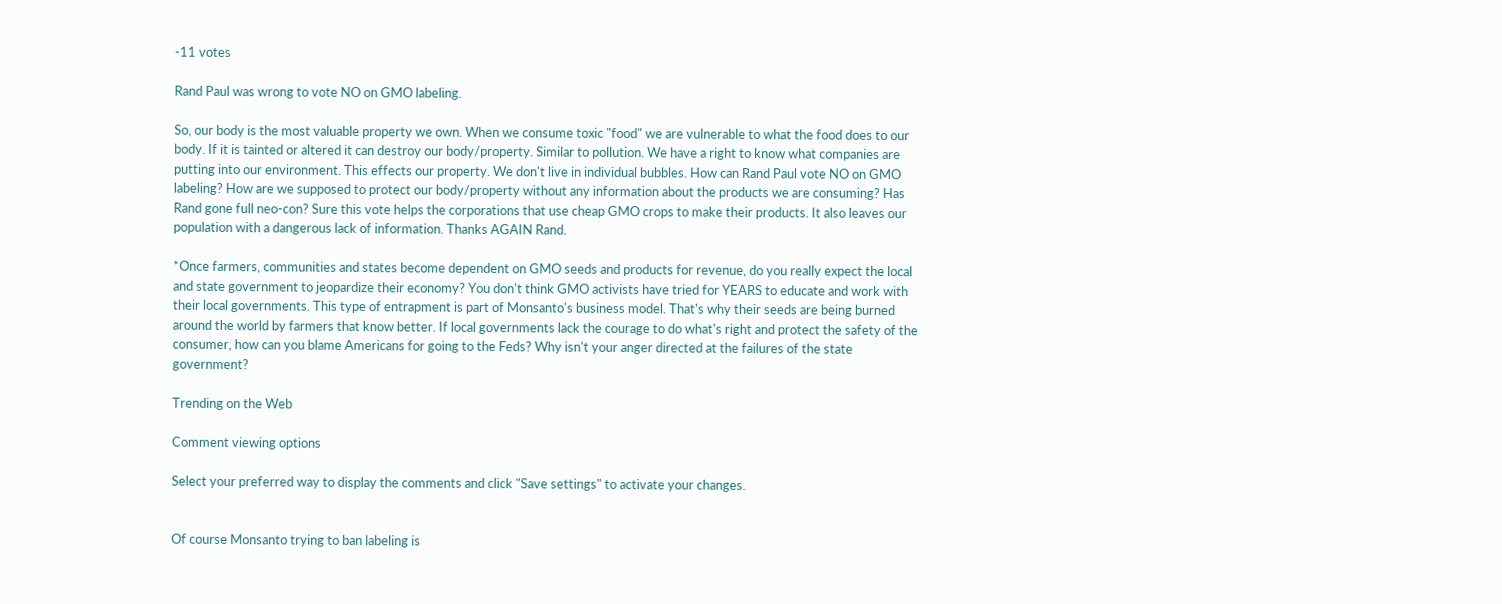-11 votes

Rand Paul was wrong to vote NO on GMO labeling.

So, our body is the most valuable property we own. When we consume toxic "food" we are vulnerable to what the food does to our body. If it is tainted or altered it can destroy our body/property. Similar to pollution. We have a right to know what companies are putting into our environment. This effects our property. We don't live in individual bubbles. How can Rand Paul vote NO on GMO labeling? How are we supposed to protect our body/property without any information about the products we are consuming? Has Rand gone full neo-con? Sure this vote helps the corporations that use cheap GMO crops to make their products. It also leaves our population with a dangerous lack of information. Thanks AGAIN Rand.

*Once farmers, communities and states become dependent on GMO seeds and products for revenue, do you really expect the local and state government to jeopardize their economy? You don't think GMO activists have tried for YEARS to educate and work with their local governments. This type of entrapment is part of Monsanto's business model. That's why their seeds are being burned around the world by farmers that know better. If local governments lack the courage to do what's right and protect the safety of the consumer, how can you blame Americans for going to the Feds? Why isn't your anger directed at the failures of the state government?

Trending on the Web

Comment viewing options

Select your preferred way to display the comments and click "Save settings" to activate your changes.


Of course Monsanto trying to ban labeling is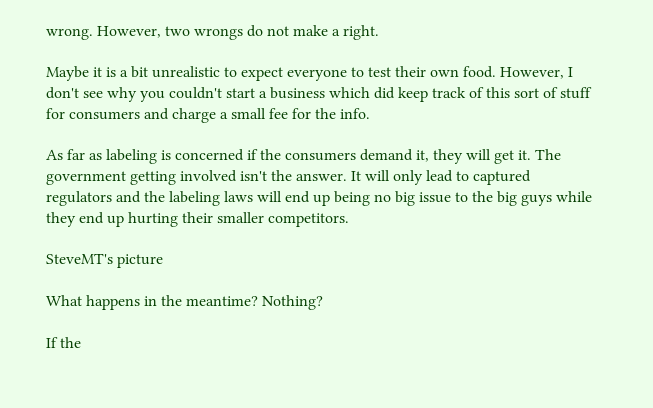wrong. However, two wrongs do not make a right.

Maybe it is a bit unrealistic to expect everyone to test their own food. However, I don't see why you couldn't start a business which did keep track of this sort of stuff for consumers and charge a small fee for the info.

As far as labeling is concerned if the consumers demand it, they will get it. The government getting involved isn't the answer. It will only lead to captured regulators and the labeling laws will end up being no big issue to the big guys while they end up hurting their smaller competitors.

SteveMT's picture

What happens in the meantime? Nothing?

If the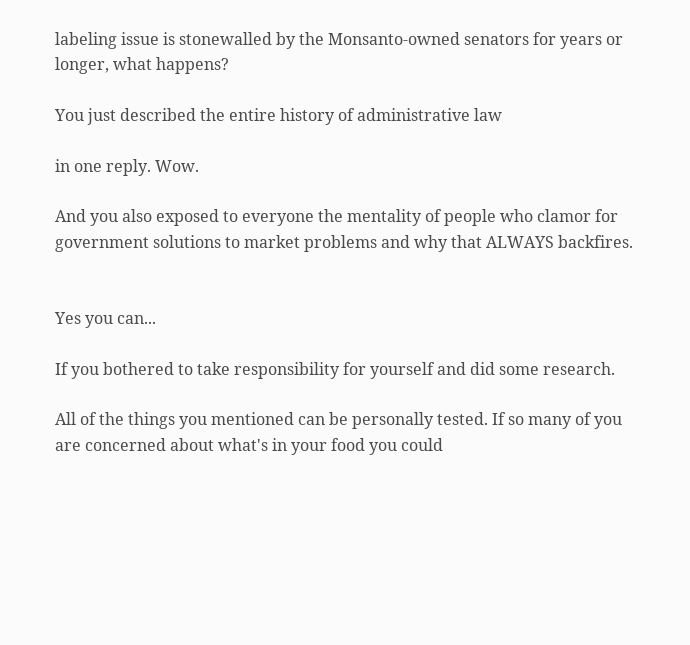labeling issue is stonewalled by the Monsanto-owned senators for years or longer, what happens?

You just described the entire history of administrative law

in one reply. Wow.

And you also exposed to everyone the mentality of people who clamor for government solutions to market problems and why that ALWAYS backfires.


Yes you can...

If you bothered to take responsibility for yourself and did some research.

All of the things you mentioned can be personally tested. If so many of you are concerned about what's in your food you could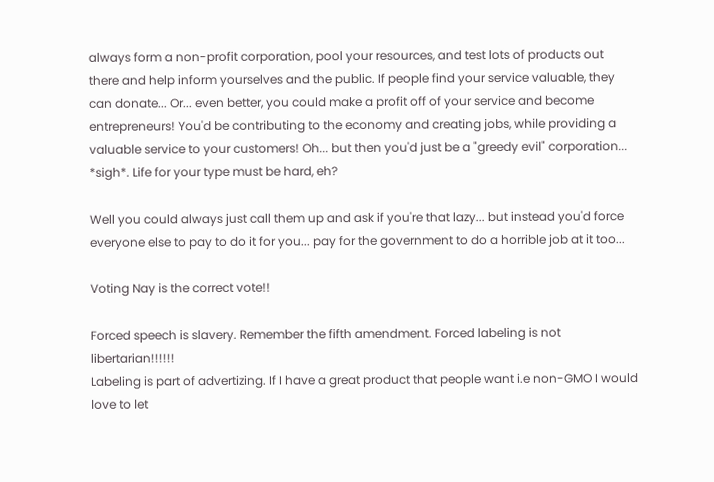always form a non-profit corporation, pool your resources, and test lots of products out there and help inform yourselves and the public. If people find your service valuable, they can donate... Or... even better, you could make a profit off of your service and become entrepreneurs! You'd be contributing to the economy and creating jobs, while providing a valuable service to your customers! Oh... but then you'd just be a "greedy evil" corporation... *sigh*. Life for your type must be hard, eh?

Well you could always just call them up and ask if you're that lazy... but instead you'd force everyone else to pay to do it for you... pay for the government to do a horrible job at it too...

Voting Nay is the correct vote!!

Forced speech is slavery. Remember the fifth amendment. Forced labeling is not libertarian!!!!!!
Labeling is part of advertizing. If I have a great product that people want i.e non-GMO I would love to let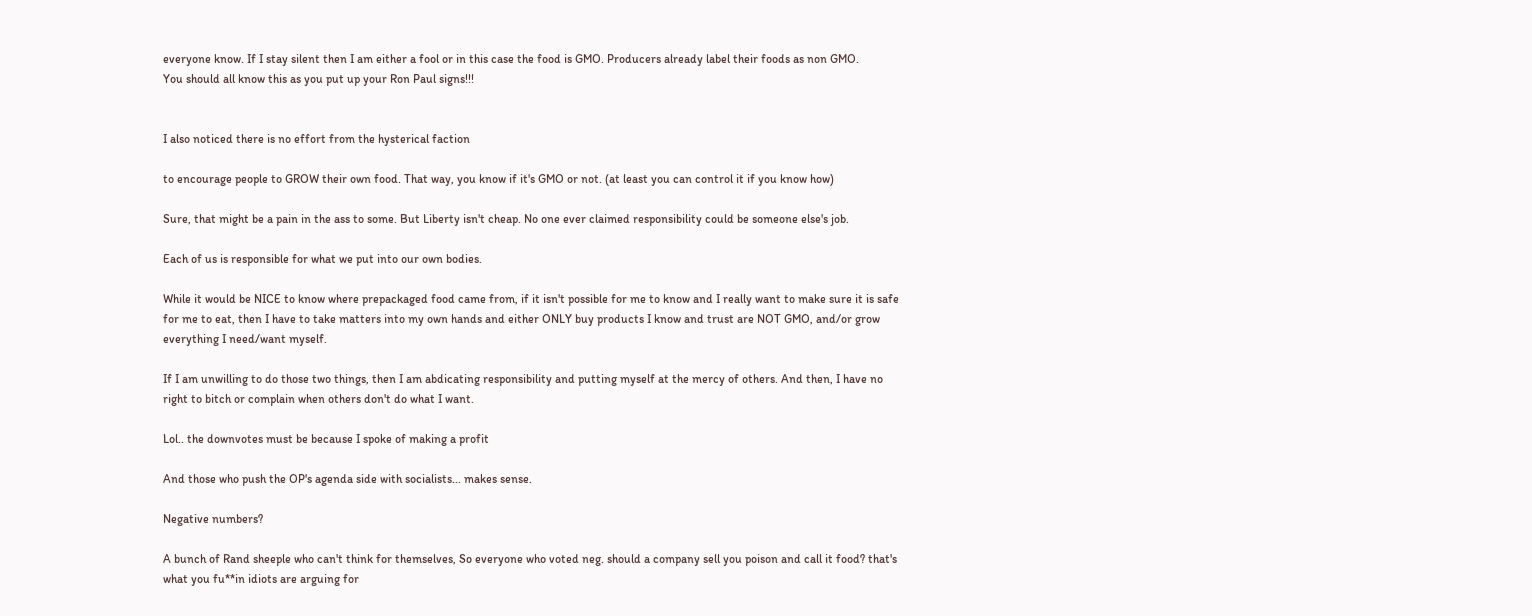everyone know. If I stay silent then I am either a fool or in this case the food is GMO. Producers already label their foods as non GMO.
You should all know this as you put up your Ron Paul signs!!!


I also noticed there is no effort from the hysterical faction

to encourage people to GROW their own food. That way, you know if it's GMO or not. (at least you can control it if you know how)

Sure, that might be a pain in the ass to some. But Liberty isn't cheap. No one ever claimed responsibility could be someone else's job.

Each of us is responsible for what we put into our own bodies.

While it would be NICE to know where prepackaged food came from, if it isn't possible for me to know and I really want to make sure it is safe for me to eat, then I have to take matters into my own hands and either ONLY buy products I know and trust are NOT GMO, and/or grow everything I need/want myself.

If I am unwilling to do those two things, then I am abdicating responsibility and putting myself at the mercy of others. And then, I have no right to bitch or complain when others don't do what I want.

Lol.. the downvotes must be because I spoke of making a profit

And those who push the OP's agenda side with socialists... makes sense.

Negative numbers?

A bunch of Rand sheeple who can't think for themselves, So everyone who voted neg. should a company sell you poison and call it food? that's what you fu**in idiots are arguing for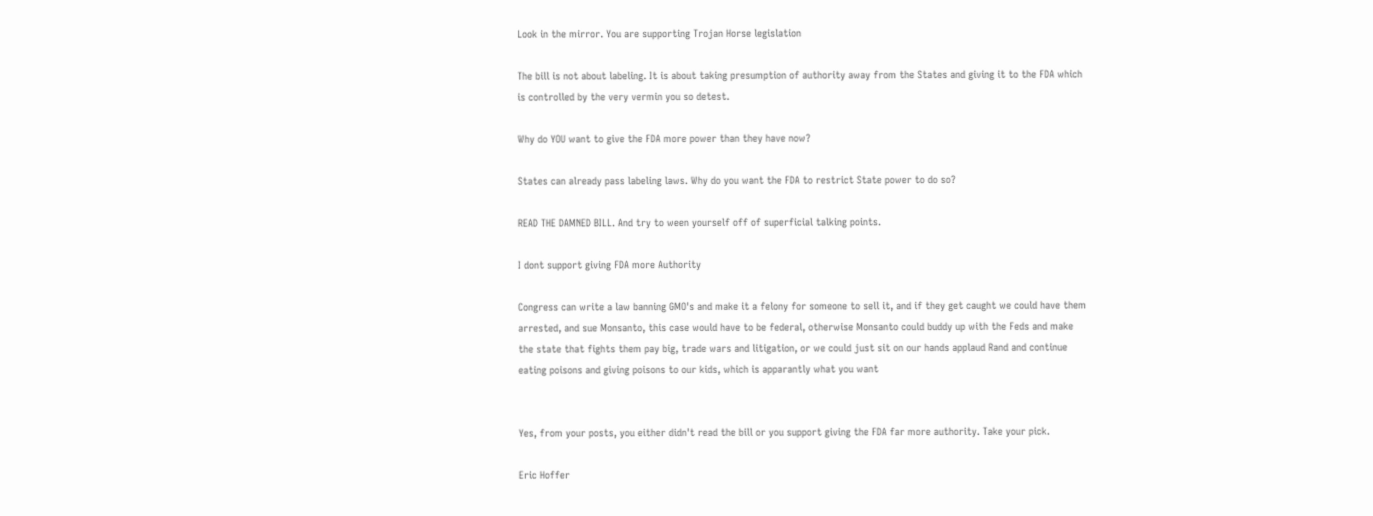Look in the mirror. You are supporting Trojan Horse legislation

The bill is not about labeling. It is about taking presumption of authority away from the States and giving it to the FDA which is controlled by the very vermin you so detest.

Why do YOU want to give the FDA more power than they have now?

States can already pass labeling laws. Why do you want the FDA to restrict State power to do so?

READ THE DAMNED BILL. And try to ween yourself off of superficial talking points.

I dont support giving FDA more Authority

Congress can write a law banning GMO's and make it a felony for someone to sell it, and if they get caught we could have them arrested, and sue Monsanto, this case would have to be federal, otherwise Monsanto could buddy up with the Feds and make the state that fights them pay big, trade wars and litigation, or we could just sit on our hands applaud Rand and continue eating poisons and giving poisons to our kids, which is apparantly what you want


Yes, from your posts, you either didn't read the bill or you support giving the FDA far more authority. Take your pick.

Eric Hoffer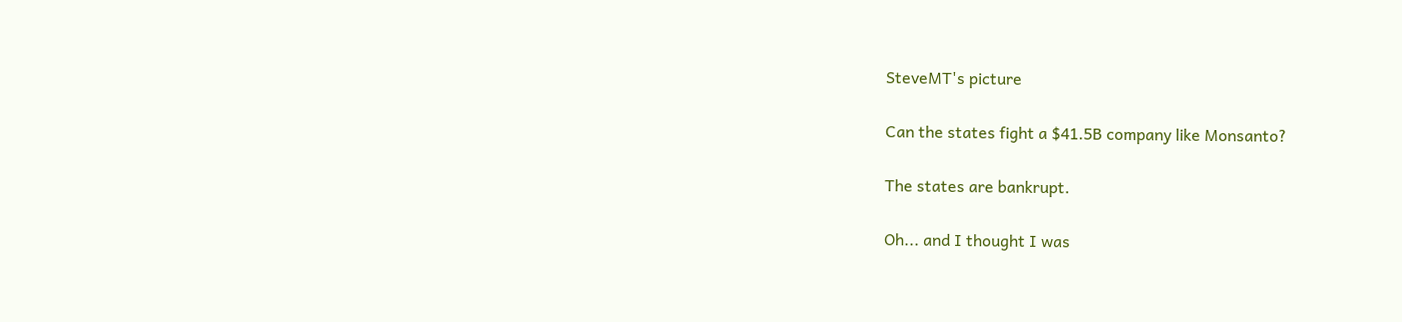SteveMT's picture

Can the states fight a $41.5B company like Monsanto?

The states are bankrupt.

Oh... and I thought I was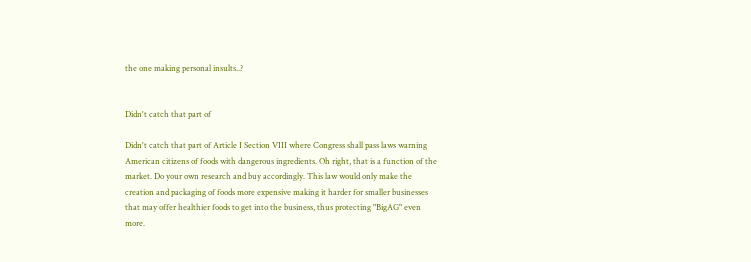the one making personal insults..?


Didn't catch that part of

Didn't catch that part of Article I Section VIII where Congress shall pass laws warning American citizens of foods with dangerous ingredients. Oh right, that is a function of the market. Do your own research and buy accordingly. This law would only make the creation and packaging of foods more expensive making it harder for smaller businesses that may offer healthier foods to get into the business, thus protecting "BigAG" even more.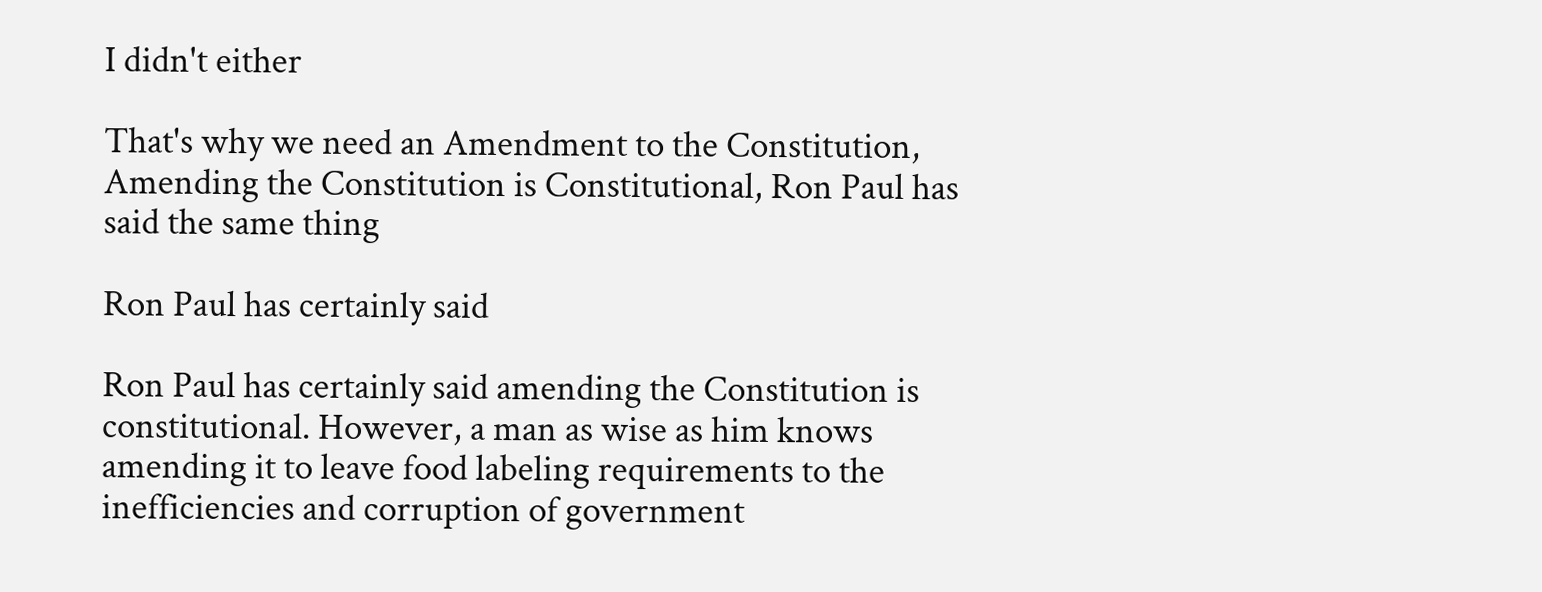I didn't either

That's why we need an Amendment to the Constitution, Amending the Constitution is Constitutional, Ron Paul has said the same thing

Ron Paul has certainly said

Ron Paul has certainly said amending the Constitution is constitutional. However, a man as wise as him knows amending it to leave food labeling requirements to the inefficiencies and corruption of government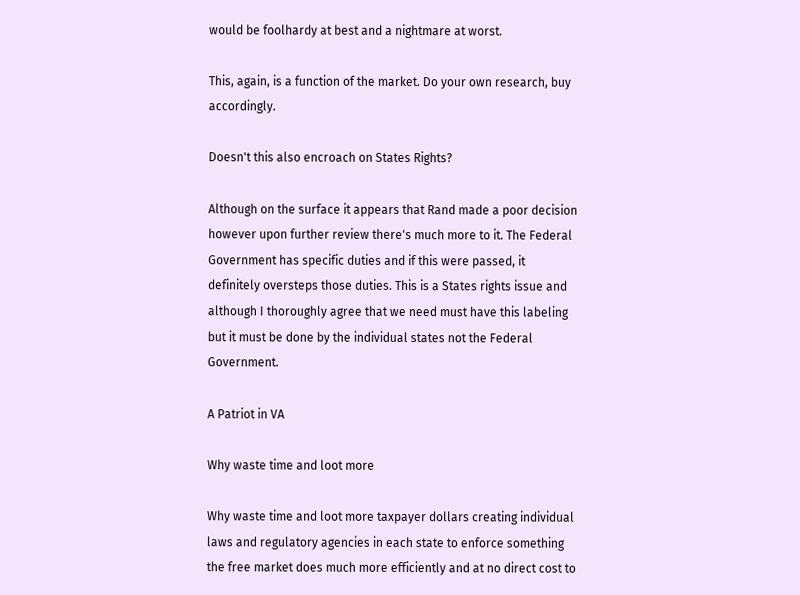would be foolhardy at best and a nightmare at worst.

This, again, is a function of the market. Do your own research, buy accordingly.

Doesn't this also encroach on States Rights?

Although on the surface it appears that Rand made a poor decision however upon further review there's much more to it. The Federal Government has specific duties and if this were passed, it definitely oversteps those duties. This is a States rights issue and although I thoroughly agree that we need must have this labeling but it must be done by the individual states not the Federal Government.

A Patriot in VA

Why waste time and loot more

Why waste time and loot more taxpayer dollars creating individual laws and regulatory agencies in each state to enforce something the free market does much more efficiently and at no direct cost to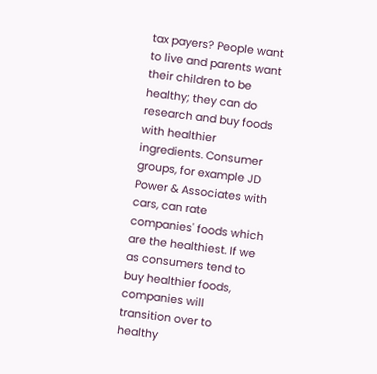tax payers? People want to live and parents want their children to be healthy; they can do research and buy foods with healthier ingredients. Consumer groups, for example JD Power & Associates with cars, can rate companies' foods which are the healthiest. If we as consumers tend to buy healthier foods, companies will transition over to healthy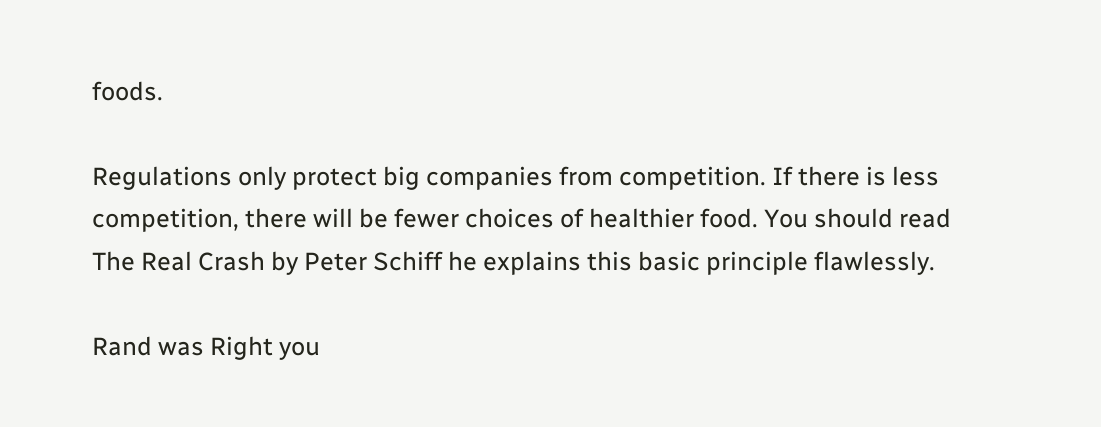foods.

Regulations only protect big companies from competition. If there is less competition, there will be fewer choices of healthier food. You should read The Real Crash by Peter Schiff he explains this basic principle flawlessly.

Rand was Right you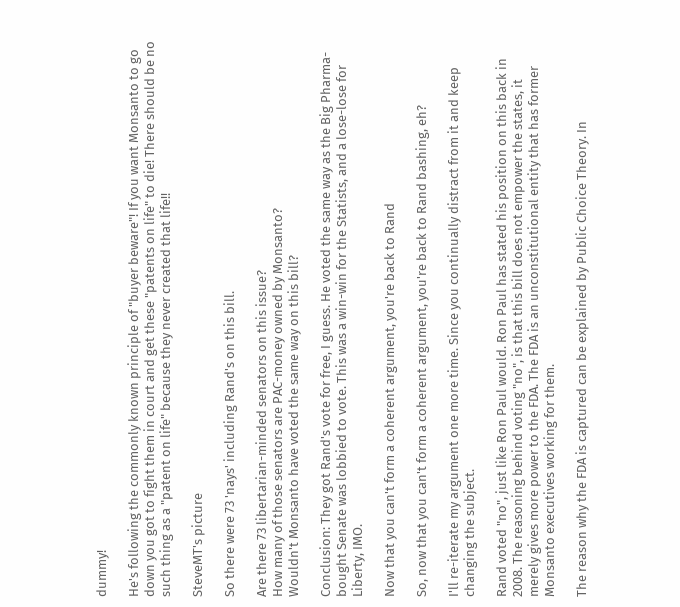dummy!

He's following the commonly known principle of "buyer beware"! If you want Monsanto to go down you got to fight them in court and get these "patents on life" to die! There should be no such thing as a "patent on life" because they never created that life!!

SteveMT's picture

So there were 73 'nays' including Rand's on this bill.

Are there 73 libertarian-minded senators on this issue?
How many of those senators are PAC-money owned by Monsanto?
Wouldn't Monsanto have voted the same way on this bill?

Conclusion: They got Rand's vote for free, I guess. He voted the same way as the Big Pharma-bought Senate was lobbied to vote. This was a win-win for the Statists, and a lose-lose for Liberty, IMO.

Now that you can't form a coherent argument, you're back to Rand

So, now that you can't form a coherent argument, you're back to Rand bashing, eh?

I'll re-iterate my argument one more time. Since you continually distract from it and keep changing the subject.

Rand voted "no", just like Ron Paul would. Ron Paul has stated his position on this back in 2008. The reasoning behind voting "no", is that this bill does not empower the states, it merely gives more power to the FDA. The FDA is an unconstitutional entity that has former Monsanto executives working for them.

The reason why the FDA is captured can be explained by Public Choice Theory. In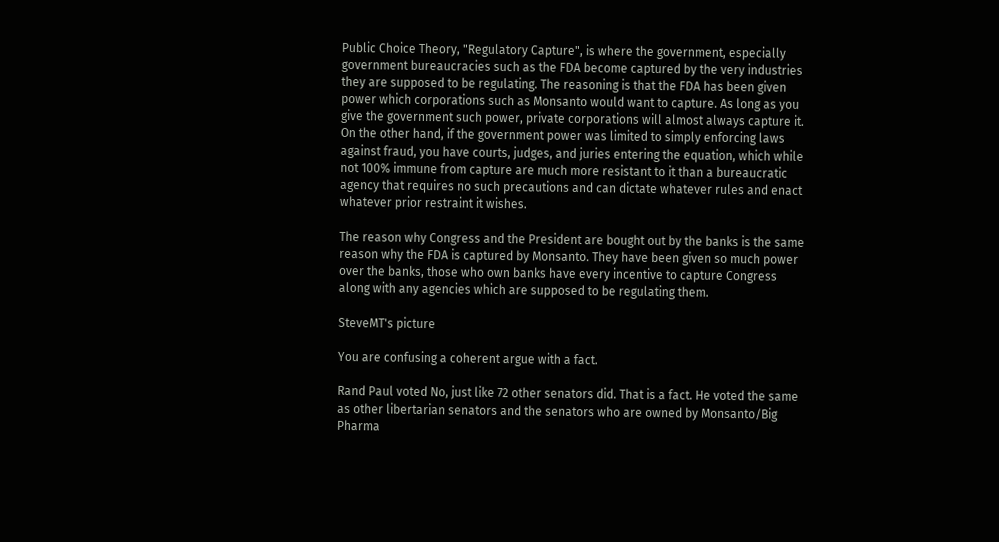Public Choice Theory, "Regulatory Capture", is where the government, especially government bureaucracies such as the FDA become captured by the very industries they are supposed to be regulating. The reasoning is that the FDA has been given power which corporations such as Monsanto would want to capture. As long as you give the government such power, private corporations will almost always capture it. On the other hand, if the government power was limited to simply enforcing laws against fraud, you have courts, judges, and juries entering the equation, which while not 100% immune from capture are much more resistant to it than a bureaucratic agency that requires no such precautions and can dictate whatever rules and enact whatever prior restraint it wishes.

The reason why Congress and the President are bought out by the banks is the same reason why the FDA is captured by Monsanto. They have been given so much power over the banks, those who own banks have every incentive to capture Congress along with any agencies which are supposed to be regulating them.

SteveMT's picture

You are confusing a coherent argue with a fact.

Rand Paul voted No, just like 72 other senators did. That is a fact. He voted the same as other libertarian senators and the senators who are owned by Monsanto/Big Pharma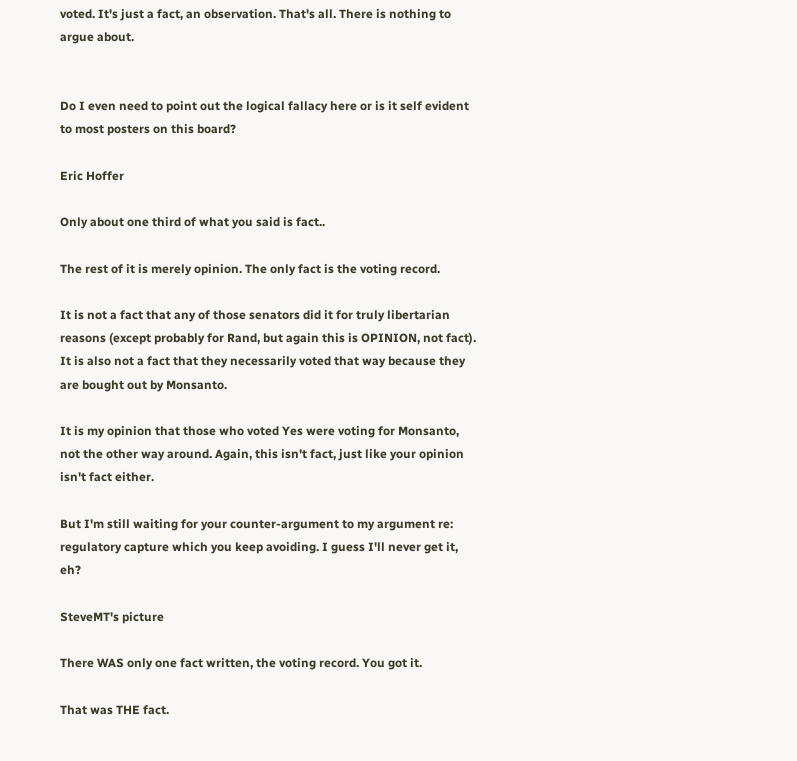voted. It's just a fact, an observation. That's all. There is nothing to argue about.


Do I even need to point out the logical fallacy here or is it self evident to most posters on this board?

Eric Hoffer

Only about one third of what you said is fact..

The rest of it is merely opinion. The only fact is the voting record.

It is not a fact that any of those senators did it for truly libertarian reasons (except probably for Rand, but again this is OPINION, not fact). It is also not a fact that they necessarily voted that way because they are bought out by Monsanto.

It is my opinion that those who voted Yes were voting for Monsanto, not the other way around. Again, this isn't fact, just like your opinion isn't fact either.

But I'm still waiting for your counter-argument to my argument re: regulatory capture which you keep avoiding. I guess I'll never get it, eh?

SteveMT's picture

There WAS only one fact written, the voting record. You got it.

That was THE fact.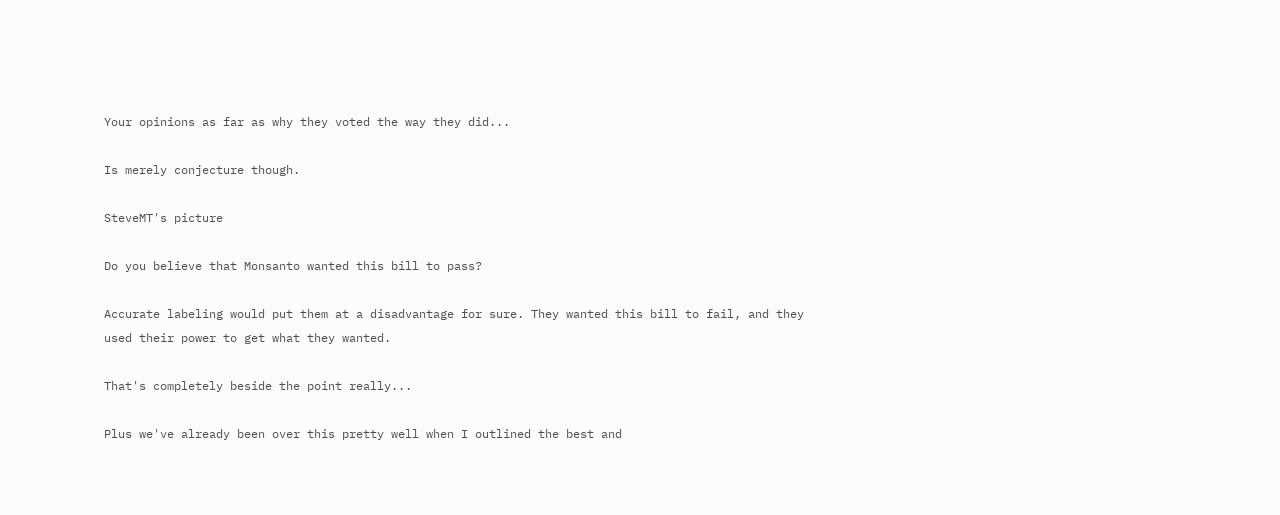Your opinions as far as why they voted the way they did...

Is merely conjecture though.

SteveMT's picture

Do you believe that Monsanto wanted this bill to pass?

Accurate labeling would put them at a disadvantage for sure. They wanted this bill to fail, and they used their power to get what they wanted.

That's completely beside the point really...

Plus we've already been over this pretty well when I outlined the best and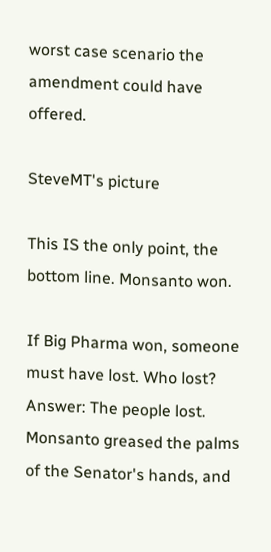worst case scenario the amendment could have offered.

SteveMT's picture

This IS the only point, the bottom line. Monsanto won.

If Big Pharma won, someone must have lost. Who lost? Answer: The people lost. Monsanto greased the palms of the Senator's hands, and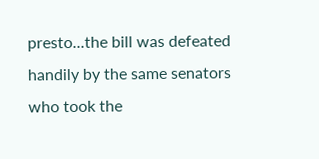presto...the bill was defeated handily by the same senators who took the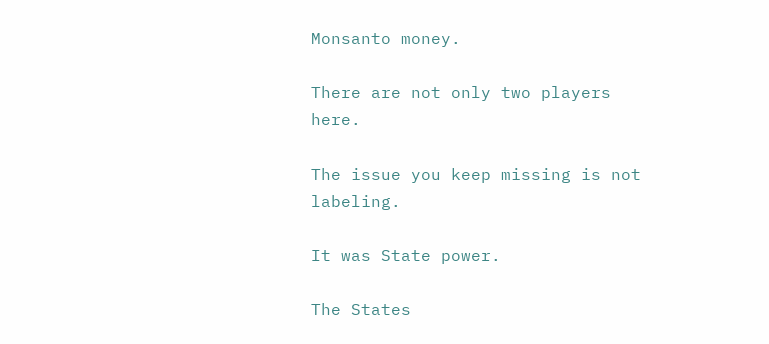Monsanto money.

There are not only two players here.

The issue you keep missing is not labeling.

It was State power.

The States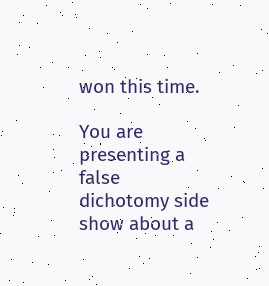won this time.

You are presenting a false dichotomy side show about a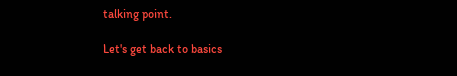talking point.

Let's get back to basics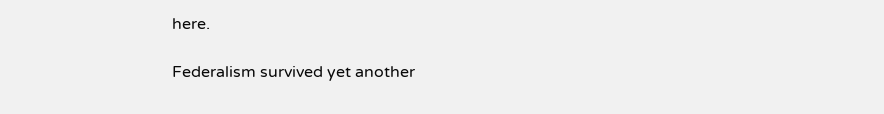here.

Federalism survived yet another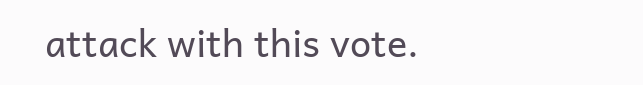attack with this vote.